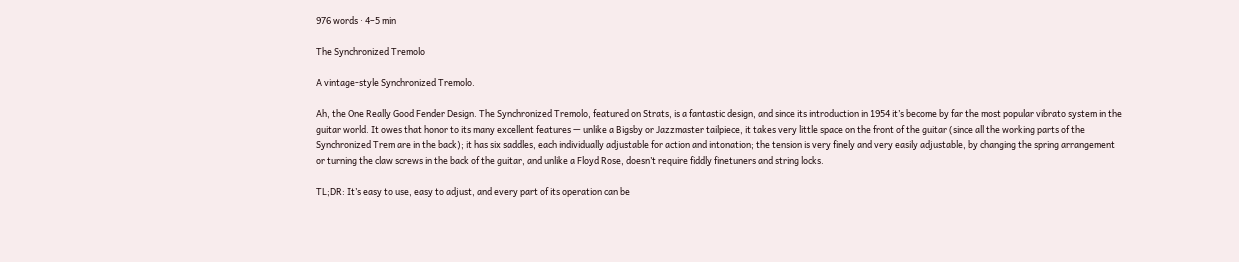976 words · 4–5 min

The Synchronized Tremolo

A vintage-style Synchronized Tremolo.

Ah, the One Really Good Fender Design. The Synchronized Tremolo, featured on Strats, is a fantastic design, and since its introduction in 1954 it’s become by far the most popular vibrato system in the guitar world. It owes that honor to its many excellent features — unlike a Bigsby or Jazzmaster tailpiece, it takes very little space on the front of the guitar (since all the working parts of the Synchronized Trem are in the back); it has six saddles, each individually adjustable for action and intonation; the tension is very finely and very easily adjustable, by changing the spring arrangement or turning the claw screws in the back of the guitar, and unlike a Floyd Rose, doesn’t require fiddly finetuners and string locks.

TL;DR: It’s easy to use, easy to adjust, and every part of its operation can be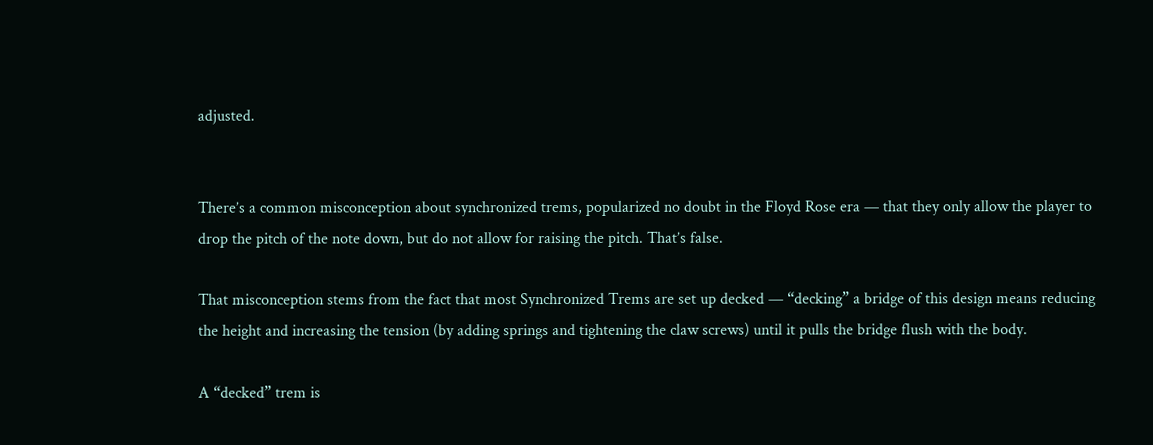adjusted.


There’s a common misconception about synchronized trems, popularized no doubt in the Floyd Rose era — that they only allow the player to drop the pitch of the note down, but do not allow for raising the pitch. That’s false.

That misconception stems from the fact that most Synchronized Trems are set up decked — “decking” a bridge of this design means reducing the height and increasing the tension (by adding springs and tightening the claw screws) until it pulls the bridge flush with the body.

A “decked” trem is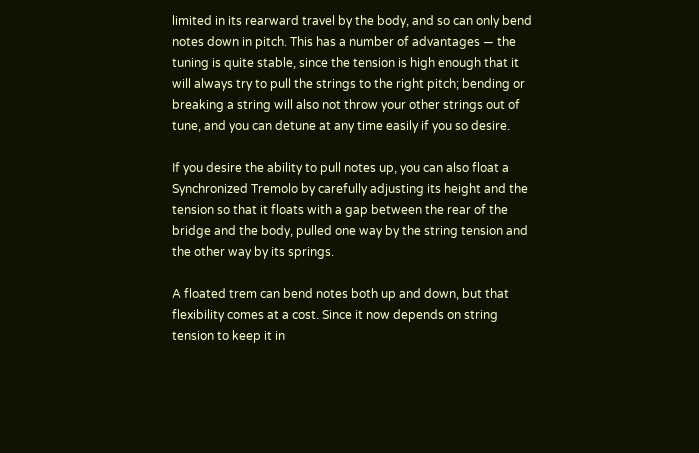limited in its rearward travel by the body, and so can only bend notes down in pitch. This has a number of advantages — the tuning is quite stable, since the tension is high enough that it will always try to pull the strings to the right pitch; bending or breaking a string will also not throw your other strings out of tune, and you can detune at any time easily if you so desire.

If you desire the ability to pull notes up, you can also float a Synchronized Tremolo by carefully adjusting its height and the tension so that it floats with a gap between the rear of the bridge and the body, pulled one way by the string tension and the other way by its springs.

A floated trem can bend notes both up and down, but that flexibility comes at a cost. Since it now depends on string tension to keep it in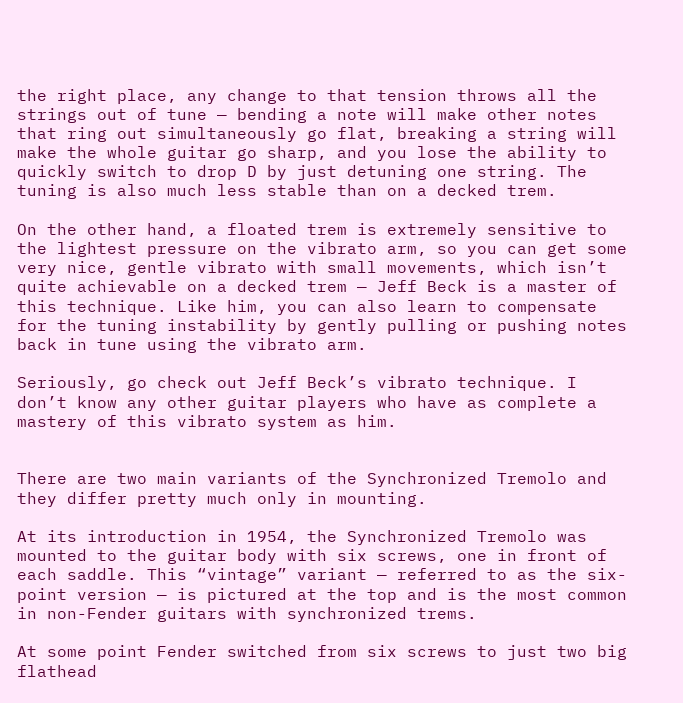the right place, any change to that tension throws all the strings out of tune — bending a note will make other notes that ring out simultaneously go flat, breaking a string will make the whole guitar go sharp, and you lose the ability to quickly switch to drop D by just detuning one string. The tuning is also much less stable than on a decked trem.

On the other hand, a floated trem is extremely sensitive to the lightest pressure on the vibrato arm, so you can get some very nice, gentle vibrato with small movements, which isn’t quite achievable on a decked trem — Jeff Beck is a master of this technique. Like him, you can also learn to compensate for the tuning instability by gently pulling or pushing notes back in tune using the vibrato arm.

Seriously, go check out Jeff Beck’s vibrato technique. I don’t know any other guitar players who have as complete a mastery of this vibrato system as him.


There are two main variants of the Synchronized Tremolo and they differ pretty much only in mounting.

At its introduction in 1954, the Synchronized Tremolo was mounted to the guitar body with six screws, one in front of each saddle. This “vintage” variant — referred to as the six-point version — is pictured at the top and is the most common in non-Fender guitars with synchronized trems.

At some point Fender switched from six screws to just two big flathead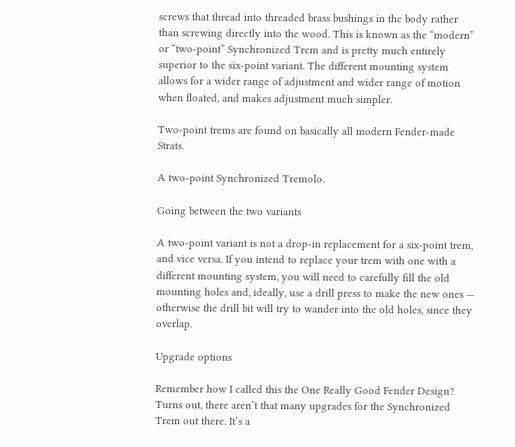screws that thread into threaded brass bushings in the body rather than screwing directly into the wood. This is known as the “modern” or “two-point” Synchronized Trem and is pretty much entirely superior to the six-point variant. The different mounting system allows for a wider range of adjustment and wider range of motion when floated, and makes adjustment much simpler.

Two-point trems are found on basically all modern Fender-made Strats.

A two-point Synchronized Tremolo.

Going between the two variants

A two-point variant is not a drop-in replacement for a six-point trem, and vice versa. If you intend to replace your trem with one with a different mounting system, you will need to carefully fill the old mounting holes and, ideally, use a drill press to make the new ones — otherwise the drill bit will try to wander into the old holes, since they overlap.

Upgrade options

Remember how I called this the One Really Good Fender Design? Turns out, there aren’t that many upgrades for the Synchronized Trem out there. It’s a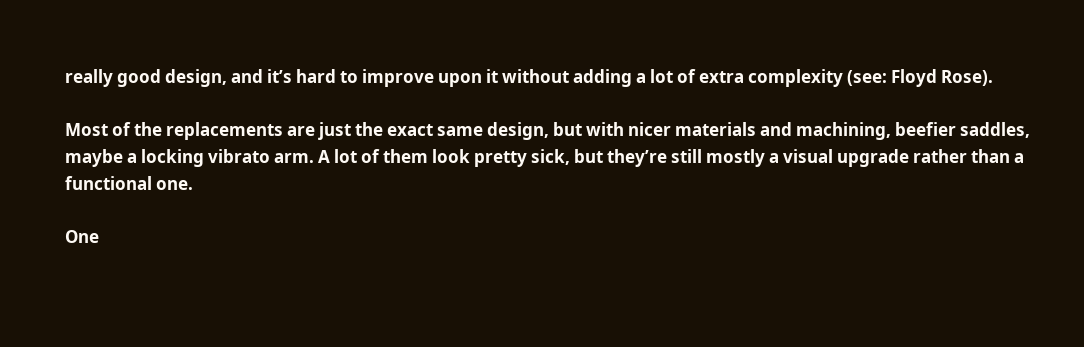really good design, and it’s hard to improve upon it without adding a lot of extra complexity (see: Floyd Rose).

Most of the replacements are just the exact same design, but with nicer materials and machining, beefier saddles, maybe a locking vibrato arm. A lot of them look pretty sick, but they’re still mostly a visual upgrade rather than a functional one.

One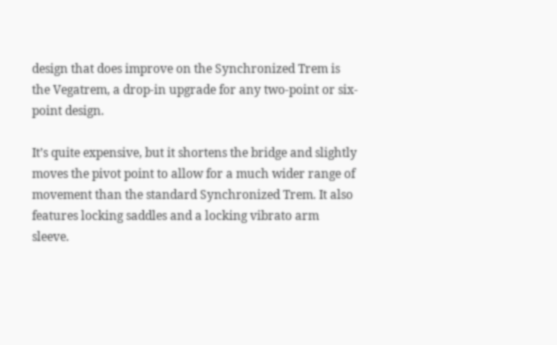design that does improve on the Synchronized Trem is the Vegatrem, a drop-in upgrade for any two-point or six-point design.

It’s quite expensive, but it shortens the bridge and slightly moves the pivot point to allow for a much wider range of movement than the standard Synchronized Trem. It also features locking saddles and a locking vibrato arm sleeve.